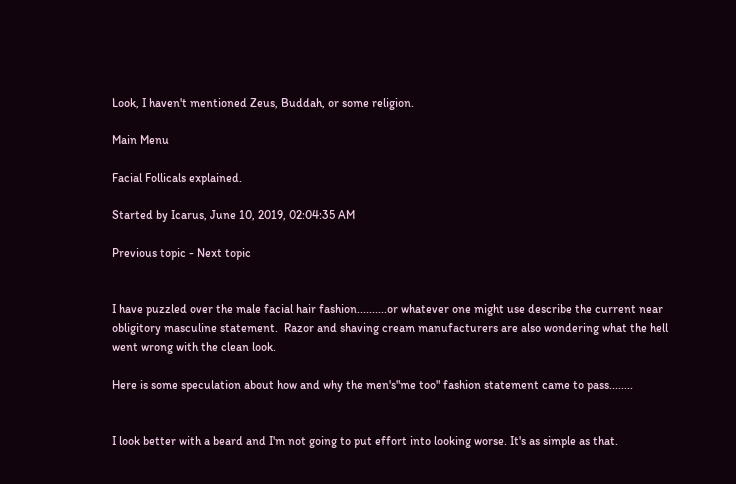Look, I haven't mentioned Zeus, Buddah, or some religion.

Main Menu

Facial Follicals explained.

Started by Icarus, June 10, 2019, 02:04:35 AM

Previous topic - Next topic


I have puzzled over the male facial hair fashion..........or whatever one might use describe the current near obligitory masculine statement.  Razor and shaving cream manufacturers are also wondering what the hell went wrong with the clean look.

Here is some speculation about how and why the men's"me too" fashion statement came to pass........


I look better with a beard and I'm not going to put effort into looking worse. It's as simple as that.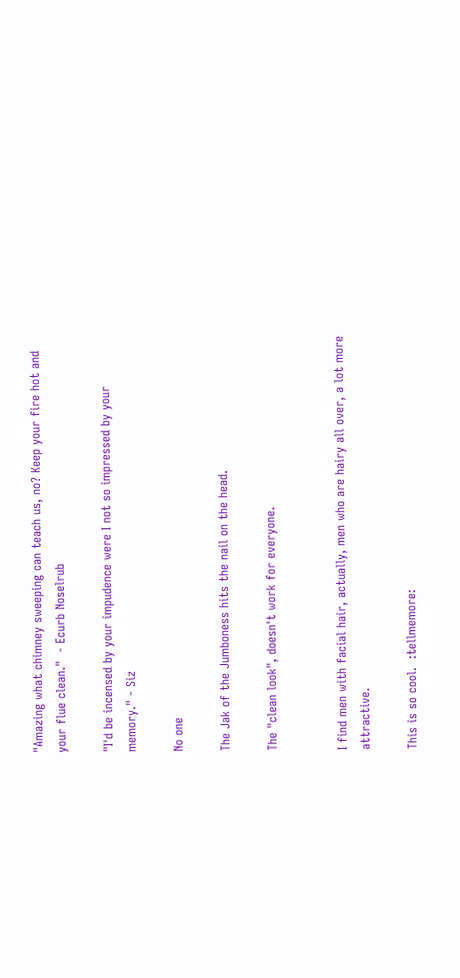"Amazing what chimney sweeping can teach us, no? Keep your fire hot and
your flue clean."  - Ecurb Noselrub

"I'd be incensed by your impudence were I not so impressed by your memory." - Siz

No one

The Jak of the Jumboness hits the nail on the head.

The "clean look", doesn't work for everyone.


I find men with facial hair, actually, men who are hairy all over, a lot more attractive.

This is so cool.  :tellmemore: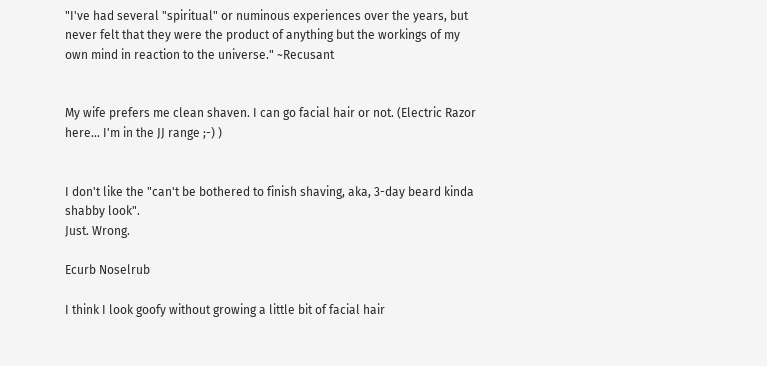"I've had several "spiritual" or numinous experiences over the years, but never felt that they were the product of anything but the workings of my own mind in reaction to the universe." ~Recusant


My wife prefers me clean shaven. I can go facial hair or not. (Electric Razor here... I'm in the JJ range ;-) )


I don't like the "can't be bothered to finish shaving, aka, 3-day beard kinda shabby look".
Just. Wrong.

Ecurb Noselrub

I think I look goofy without growing a little bit of facial hair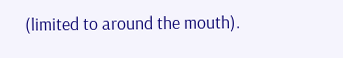(limited to around the mouth).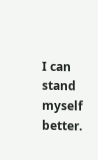I can stand myself better.